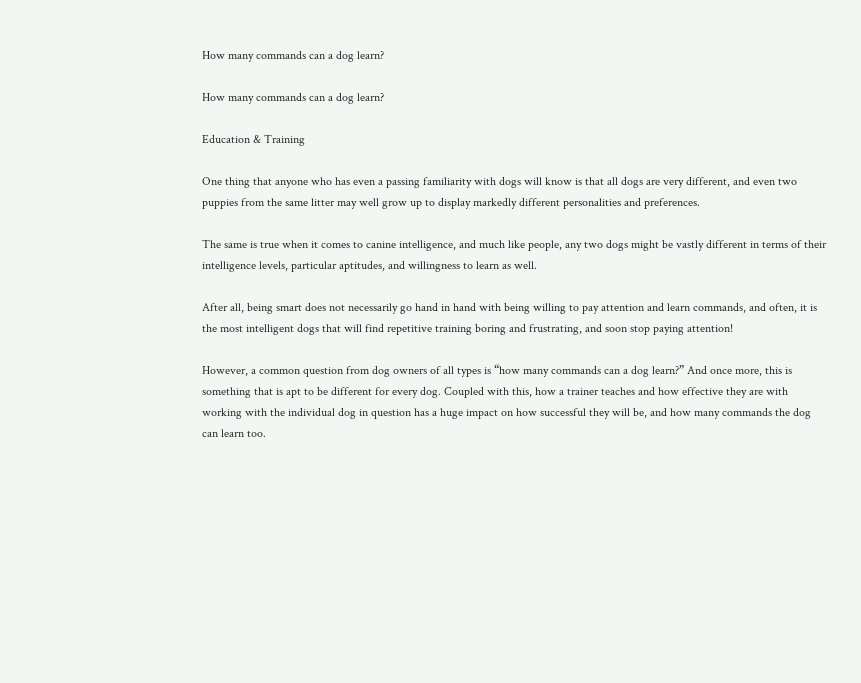How many commands can a dog learn?

How many commands can a dog learn?

Education & Training

One thing that anyone who has even a passing familiarity with dogs will know is that all dogs are very different, and even two puppies from the same litter may well grow up to display markedly different personalities and preferences.

The same is true when it comes to canine intelligence, and much like people, any two dogs might be vastly different in terms of their intelligence levels, particular aptitudes, and willingness to learn as well.

After all, being smart does not necessarily go hand in hand with being willing to pay attention and learn commands, and often, it is the most intelligent dogs that will find repetitive training boring and frustrating, and soon stop paying attention!

However, a common question from dog owners of all types is “how many commands can a dog learn?” And once more, this is something that is apt to be different for every dog. Coupled with this, how a trainer teaches and how effective they are with working with the individual dog in question has a huge impact on how successful they will be, and how many commands the dog can learn too.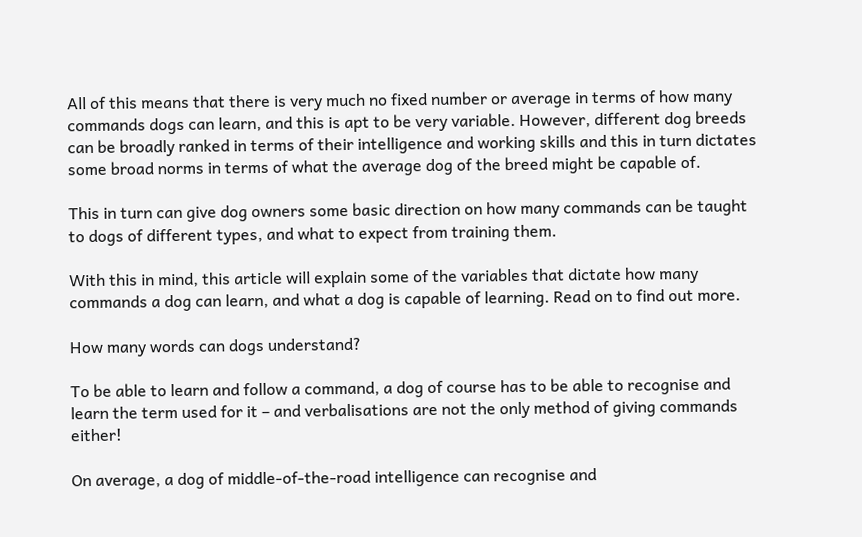All of this means that there is very much no fixed number or average in terms of how many commands dogs can learn, and this is apt to be very variable. However, different dog breeds can be broadly ranked in terms of their intelligence and working skills and this in turn dictates some broad norms in terms of what the average dog of the breed might be capable of.

This in turn can give dog owners some basic direction on how many commands can be taught to dogs of different types, and what to expect from training them.

With this in mind, this article will explain some of the variables that dictate how many commands a dog can learn, and what a dog is capable of learning. Read on to find out more.

How many words can dogs understand?

To be able to learn and follow a command, a dog of course has to be able to recognise and learn the term used for it – and verbalisations are not the only method of giving commands either!

On average, a dog of middle-of-the-road intelligence can recognise and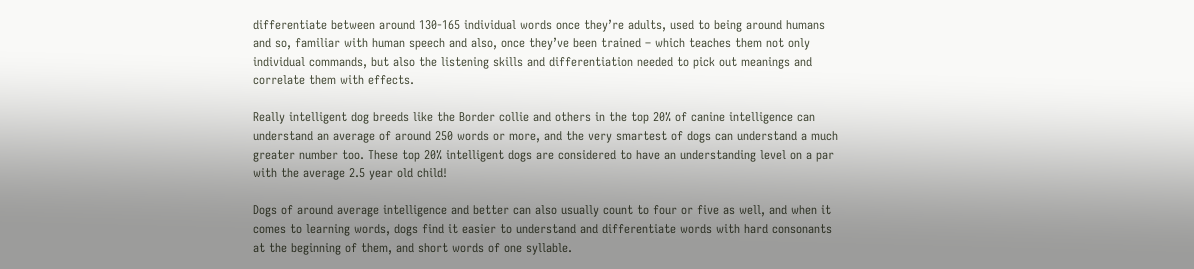differentiate between around 130-165 individual words once they’re adults, used to being around humans and so, familiar with human speech and also, once they’ve been trained – which teaches them not only individual commands, but also the listening skills and differentiation needed to pick out meanings and correlate them with effects.

Really intelligent dog breeds like the Border collie and others in the top 20% of canine intelligence can understand an average of around 250 words or more, and the very smartest of dogs can understand a much greater number too. These top 20% intelligent dogs are considered to have an understanding level on a par with the average 2.5 year old child!

Dogs of around average intelligence and better can also usually count to four or five as well, and when it comes to learning words, dogs find it easier to understand and differentiate words with hard consonants at the beginning of them, and short words of one syllable.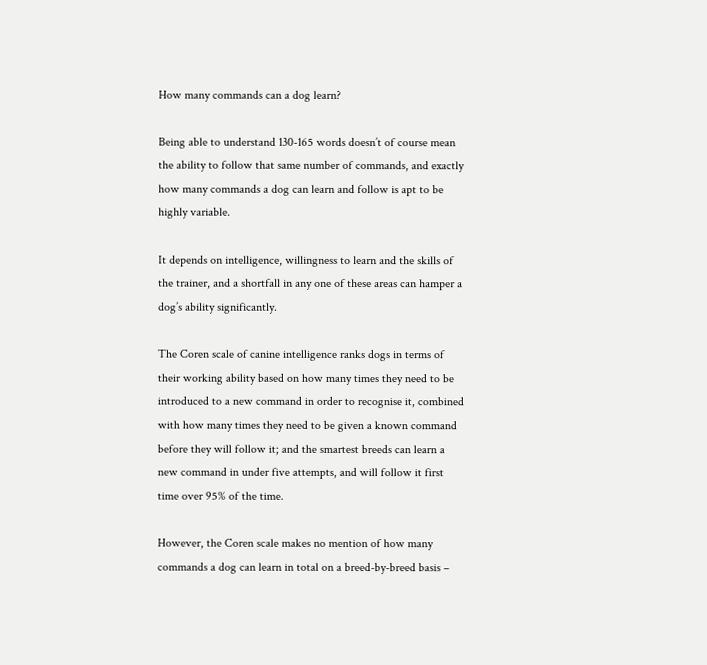How many commands can a dog learn?

Being able to understand 130-165 words doesn’t of course mean the ability to follow that same number of commands, and exactly how many commands a dog can learn and follow is apt to be highly variable.

It depends on intelligence, willingness to learn and the skills of the trainer, and a shortfall in any one of these areas can hamper a dog’s ability significantly.

The Coren scale of canine intelligence ranks dogs in terms of their working ability based on how many times they need to be introduced to a new command in order to recognise it, combined with how many times they need to be given a known command before they will follow it; and the smartest breeds can learn a new command in under five attempts, and will follow it first time over 95% of the time.

However, the Coren scale makes no mention of how many commands a dog can learn in total on a breed-by-breed basis –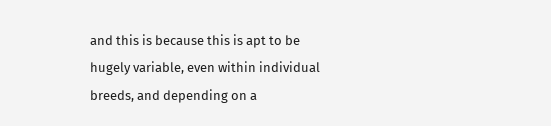and this is because this is apt to be hugely variable, even within individual breeds, and depending on a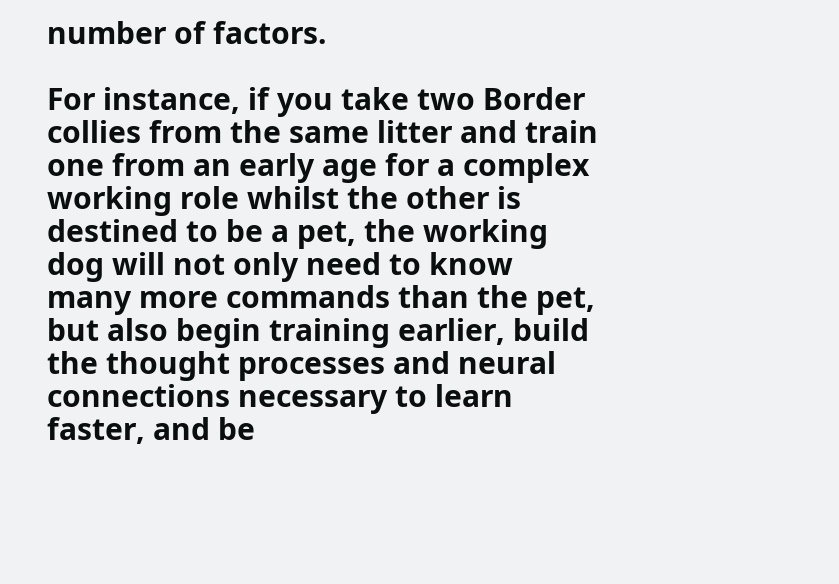number of factors.

For instance, if you take two Border collies from the same litter and train one from an early age for a complex working role whilst the other is destined to be a pet, the working dog will not only need to know many more commands than the pet, but also begin training earlier, build the thought processes and neural connections necessary to learn faster, and be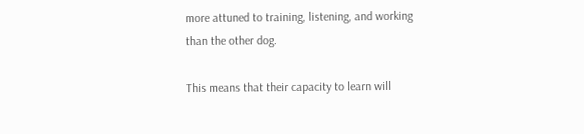more attuned to training, listening, and working than the other dog.

This means that their capacity to learn will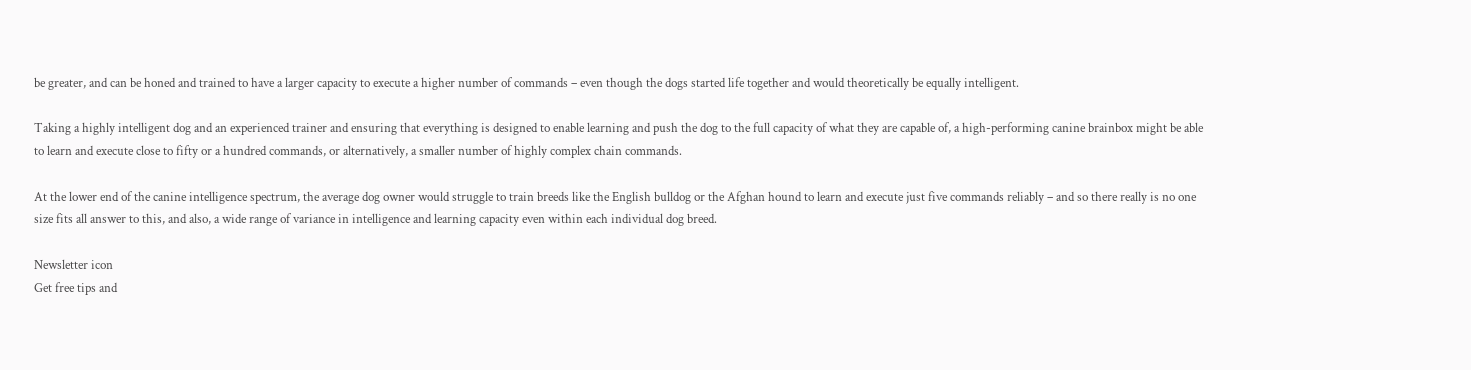be greater, and can be honed and trained to have a larger capacity to execute a higher number of commands – even though the dogs started life together and would theoretically be equally intelligent.

Taking a highly intelligent dog and an experienced trainer and ensuring that everything is designed to enable learning and push the dog to the full capacity of what they are capable of, a high-performing canine brainbox might be able to learn and execute close to fifty or a hundred commands, or alternatively, a smaller number of highly complex chain commands.

At the lower end of the canine intelligence spectrum, the average dog owner would struggle to train breeds like the English bulldog or the Afghan hound to learn and execute just five commands reliably – and so there really is no one size fits all answer to this, and also, a wide range of variance in intelligence and learning capacity even within each individual dog breed.

Newsletter icon
Get free tips and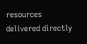resources delivered directly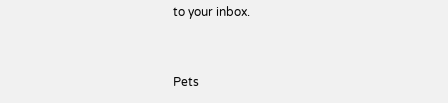to your inbox.


Pets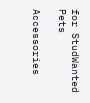for StudWanted Pets

Accessories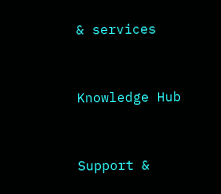& services


Knowledge Hub


Support &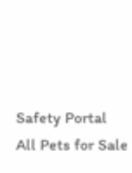Safety Portal
All Pets for Sale